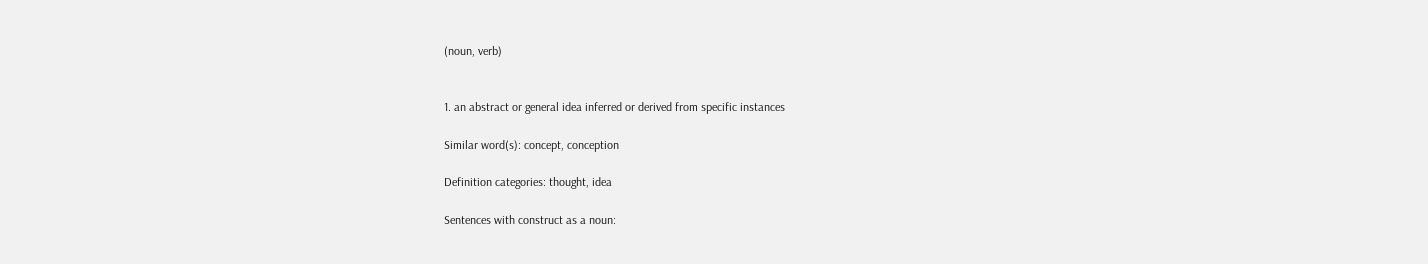(noun, verb)


1. an abstract or general idea inferred or derived from specific instances

Similar word(s): concept, conception

Definition categories: thought, idea

Sentences with construct as a noun: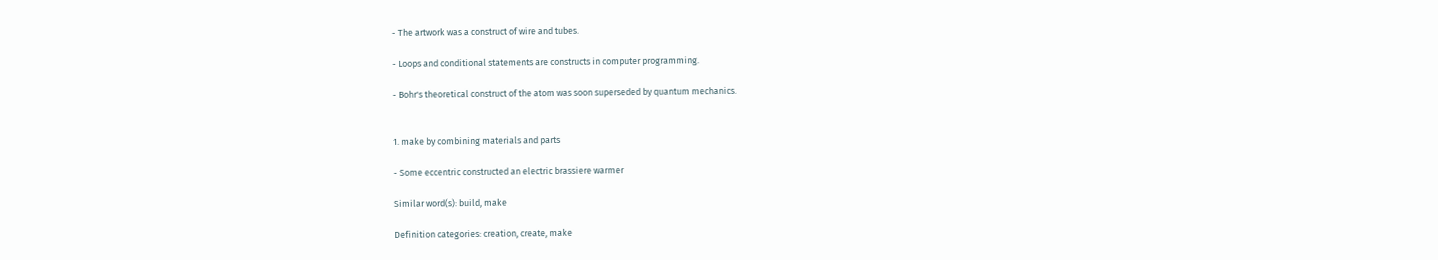- The artwork was a construct of wire and tubes.

- Loops and conditional statements are constructs in computer programming.

- Bohr's theoretical construct of the atom was soon superseded by quantum mechanics.


1. make by combining materials and parts

- Some eccentric constructed an electric brassiere warmer

Similar word(s): build, make

Definition categories: creation, create, make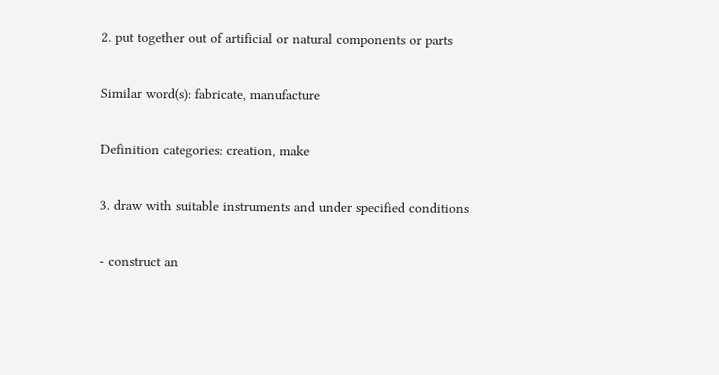2. put together out of artificial or natural components or parts

Similar word(s): fabricate, manufacture

Definition categories: creation, make

3. draw with suitable instruments and under specified conditions

- construct an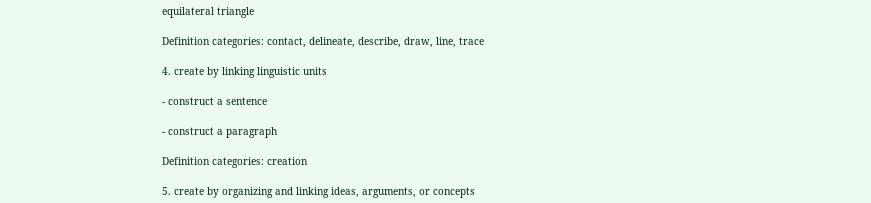equilateral triangle

Definition categories: contact, delineate, describe, draw, line, trace

4. create by linking linguistic units

- construct a sentence

- construct a paragraph

Definition categories: creation

5. create by organizing and linking ideas, arguments, or concepts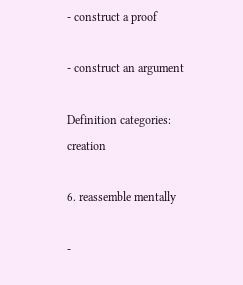- construct a proof

- construct an argument

Definition categories: creation

6. reassemble mentally

-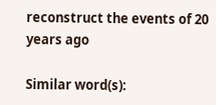reconstruct the events of 20 years ago

Similar word(s):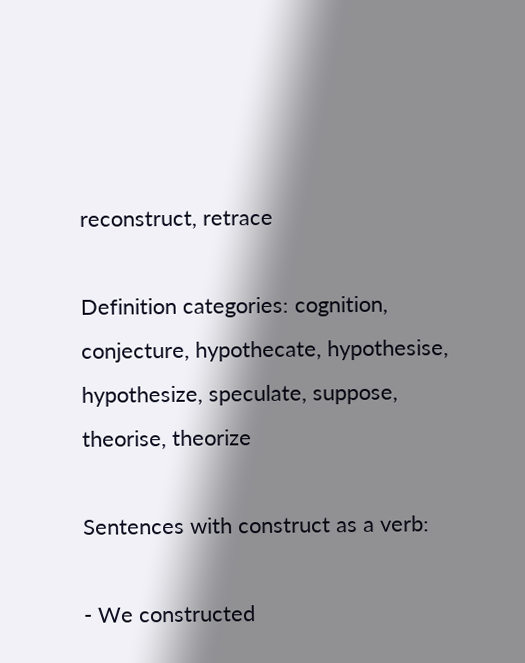reconstruct, retrace

Definition categories: cognition, conjecture, hypothecate, hypothesise, hypothesize, speculate, suppose, theorise, theorize

Sentences with construct as a verb:

- We constructed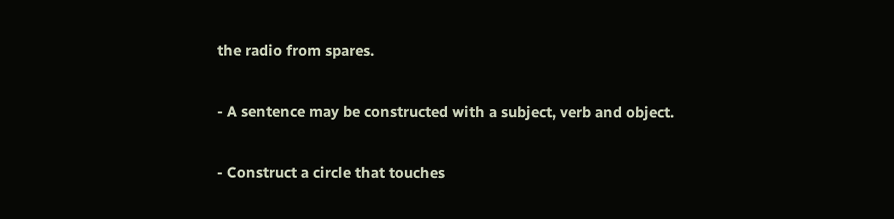the radio from spares.

- A sentence may be constructed with a subject, verb and object.

- Construct a circle that touches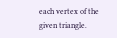each vertex of the given triangle.